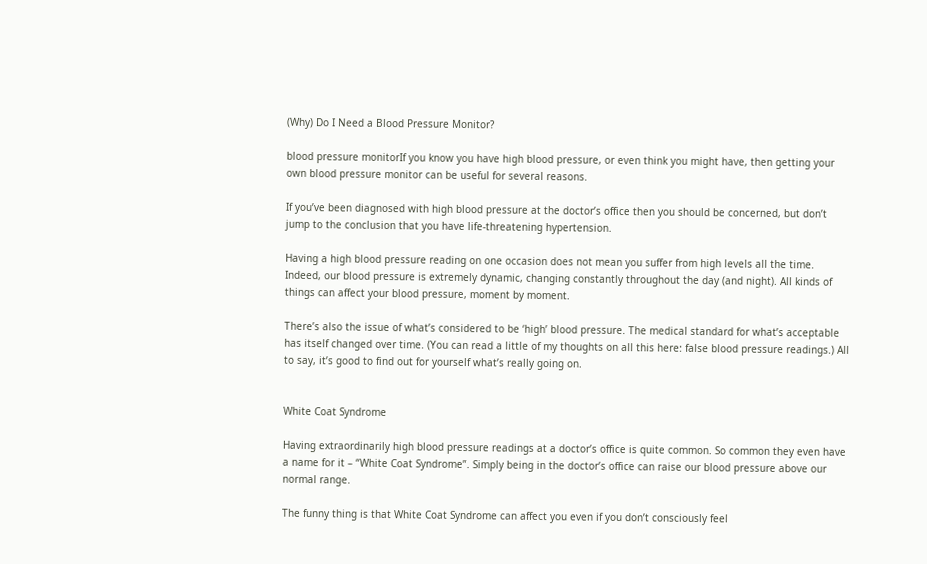(Why) Do I Need a Blood Pressure Monitor?

blood pressure monitorIf you know you have high blood pressure, or even think you might have, then getting your own blood pressure monitor can be useful for several reasons.

If you’ve been diagnosed with high blood pressure at the doctor’s office then you should be concerned, but don’t jump to the conclusion that you have life-threatening hypertension.

Having a high blood pressure reading on one occasion does not mean you suffer from high levels all the time. Indeed, our blood pressure is extremely dynamic, changing constantly throughout the day (and night). All kinds of things can affect your blood pressure, moment by moment.

There’s also the issue of what’s considered to be ‘high’ blood pressure. The medical standard for what’s acceptable has itself changed over time. (You can read a little of my thoughts on all this here: false blood pressure readings.) All to say, it’s good to find out for yourself what’s really going on.


White Coat Syndrome

Having extraordinarily high blood pressure readings at a doctor’s office is quite common. So common they even have a name for it – “White Coat Syndrome”. Simply being in the doctor’s office can raise our blood pressure above our normal range.

The funny thing is that White Coat Syndrome can affect you even if you don’t consciously feel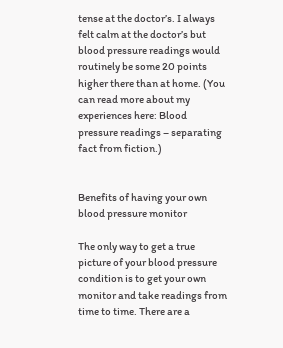tense at the doctor’s. I always felt calm at the doctor’s but blood pressure readings would routinely be some 20 points higher there than at home. (You can read more about my experiences here: Blood pressure readings – separating fact from fiction.)


Benefits of having your own blood pressure monitor

The only way to get a true picture of your blood pressure condition is to get your own monitor and take readings from time to time. There are a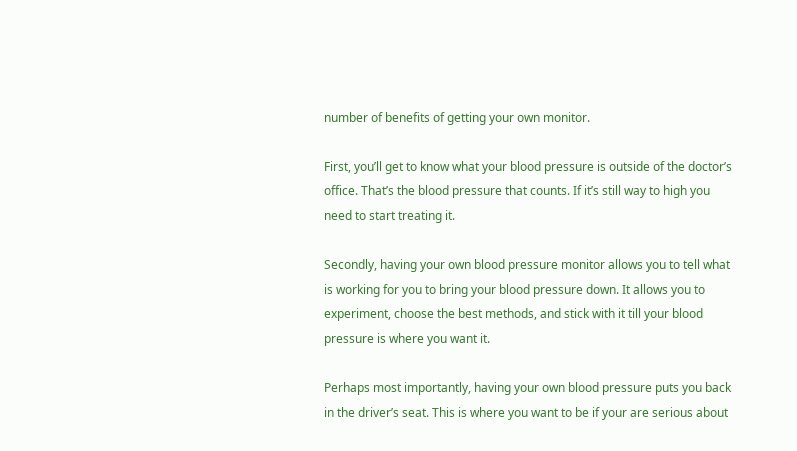number of benefits of getting your own monitor.

First, you’ll get to know what your blood pressure is outside of the doctor’s office. That’s the blood pressure that counts. If it’s still way to high you need to start treating it.

Secondly, having your own blood pressure monitor allows you to tell what is working for you to bring your blood pressure down. It allows you to experiment, choose the best methods, and stick with it till your blood pressure is where you want it.

Perhaps most importantly, having your own blood pressure puts you back in the driver’s seat. This is where you want to be if your are serious about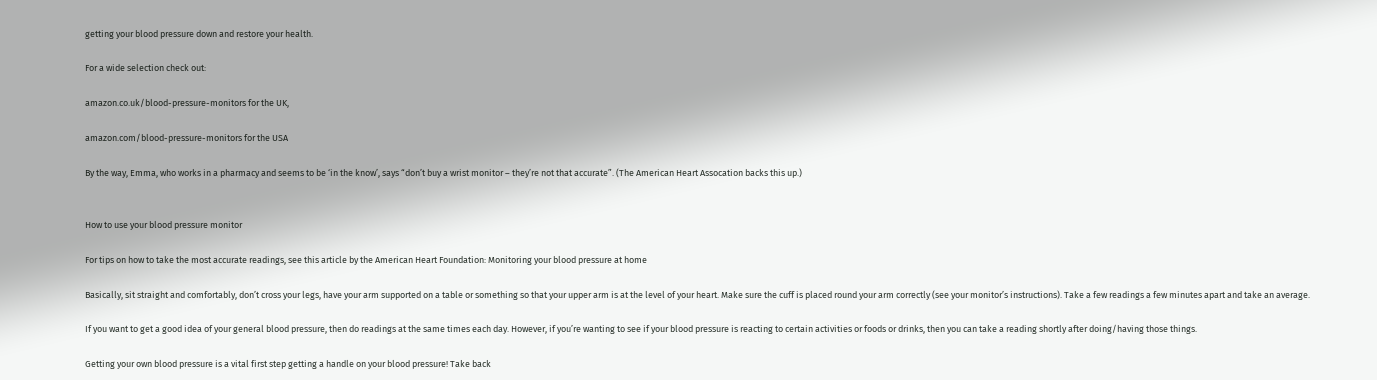getting your blood pressure down and restore your health.

For a wide selection check out:

amazon.co.uk/blood-pressure-monitors for the UK,

amazon.com/blood-pressure-monitors for the USA

By the way, Emma, who works in a pharmacy and seems to be ‘in the know’, says “don’t buy a wrist monitor – they’re not that accurate”. (The American Heart Assocation backs this up.)


How to use your blood pressure monitor

For tips on how to take the most accurate readings, see this article by the American Heart Foundation: Monitoring your blood pressure at home

Basically, sit straight and comfortably, don’t cross your legs, have your arm supported on a table or something so that your upper arm is at the level of your heart. Make sure the cuff is placed round your arm correctly (see your monitor’s instructions). Take a few readings a few minutes apart and take an average.

If you want to get a good idea of your general blood pressure, then do readings at the same times each day. However, if you’re wanting to see if your blood pressure is reacting to certain activities or foods or drinks, then you can take a reading shortly after doing/having those things.

Getting your own blood pressure is a vital first step getting a handle on your blood pressure! Take back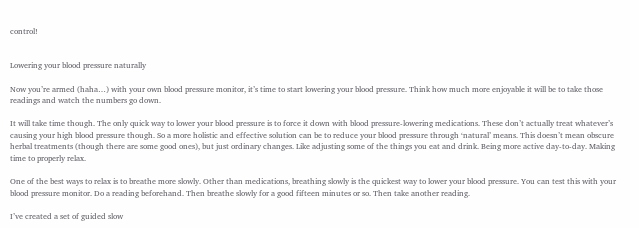control!


Lowering your blood pressure naturally

Now you’re armed (haha…) with your own blood pressure monitor, it’s time to start lowering your blood pressure. Think how much more enjoyable it will be to take those readings and watch the numbers go down.

It will take time though. The only quick way to lower your blood pressure is to force it down with blood pressure-lowering medications. These don’t actually treat whatever’s causing your high blood pressure though. So a more holistic and effective solution can be to reduce your blood pressure through ‘natural’ means. This doesn’t mean obscure herbal treatments (though there are some good ones), but just ordinary changes. Like adjusting some of the things you eat and drink. Being more active day-to-day. Making time to properly relax.

One of the best ways to relax is to breathe more slowly. Other than medications, breathing slowly is the quickest way to lower your blood pressure. You can test this with your blood pressure monitor. Do a reading beforehand. Then breathe slowly for a good fifteen minutes or so. Then take another reading.

I’ve created a set of guided slow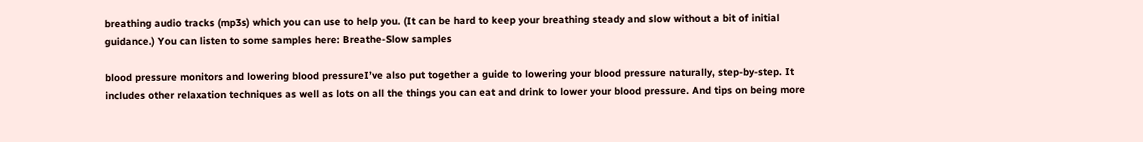breathing audio tracks (mp3s) which you can use to help you. (It can be hard to keep your breathing steady and slow without a bit of initial guidance.) You can listen to some samples here: Breathe-Slow samples

blood pressure monitors and lowering blood pressureI’ve also put together a guide to lowering your blood pressure naturally, step-by-step. It includes other relaxation techniques as well as lots on all the things you can eat and drink to lower your blood pressure. And tips on being more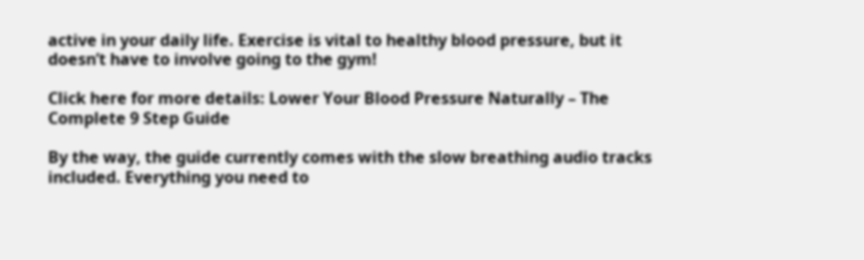active in your daily life. Exercise is vital to healthy blood pressure, but it doesn’t have to involve going to the gym!

Click here for more details: Lower Your Blood Pressure Naturally – The Complete 9 Step Guide

By the way, the guide currently comes with the slow breathing audio tracks included. Everything you need to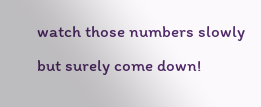watch those numbers slowly but surely come down!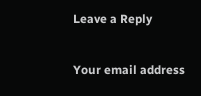Leave a Reply

Your email address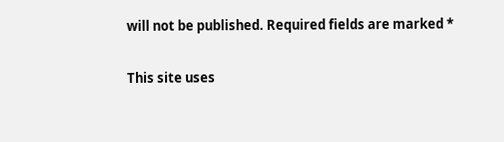will not be published. Required fields are marked *

This site uses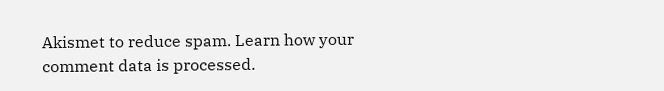Akismet to reduce spam. Learn how your comment data is processed.